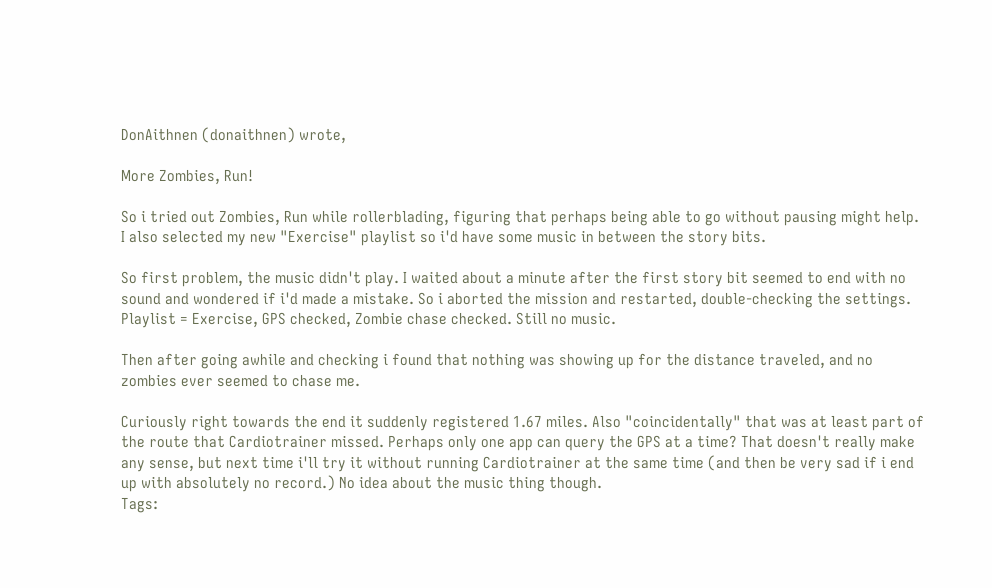DonAithnen (donaithnen) wrote,

More Zombies, Run!

So i tried out Zombies, Run while rollerblading, figuring that perhaps being able to go without pausing might help. I also selected my new "Exercise" playlist so i'd have some music in between the story bits.

So first problem, the music didn't play. I waited about a minute after the first story bit seemed to end with no sound and wondered if i'd made a mistake. So i aborted the mission and restarted, double-checking the settings. Playlist = Exercise, GPS checked, Zombie chase checked. Still no music.

Then after going awhile and checking i found that nothing was showing up for the distance traveled, and no zombies ever seemed to chase me.

Curiously right towards the end it suddenly registered 1.67 miles. Also "coincidentally" that was at least part of the route that Cardiotrainer missed. Perhaps only one app can query the GPS at a time? That doesn't really make any sense, but next time i'll try it without running Cardiotrainer at the same time (and then be very sad if i end up with absolutely no record.) No idea about the music thing though.
Tags: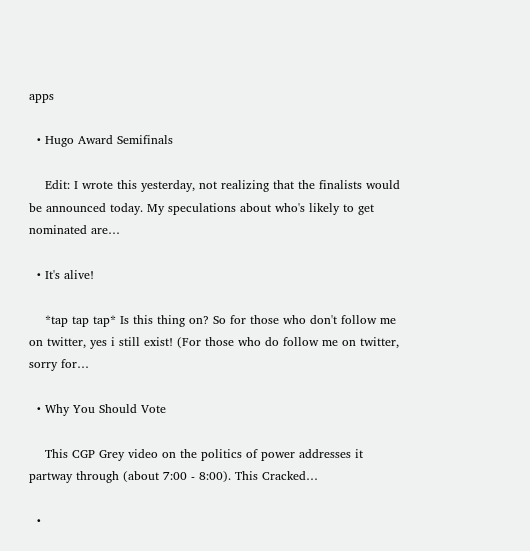apps

  • Hugo Award Semifinals

    Edit: I wrote this yesterday, not realizing that the finalists would be announced today. My speculations about who's likely to get nominated are…

  • It's alive!

    *tap tap tap* Is this thing on? So for those who don't follow me on twitter, yes i still exist! (For those who do follow me on twitter, sorry for…

  • Why You Should Vote

    This CGP Grey video on the politics of power addresses it partway through (about 7:00 - 8:00). This Cracked…

  •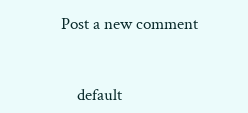Post a new comment


    default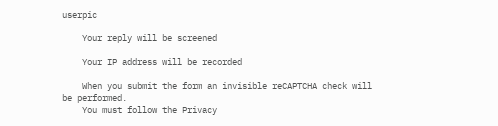userpic

    Your reply will be screened

    Your IP address will be recorded

    When you submit the form an invisible reCAPTCHA check will be performed.
    You must follow the Privacy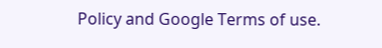Policy and Google Terms of use.